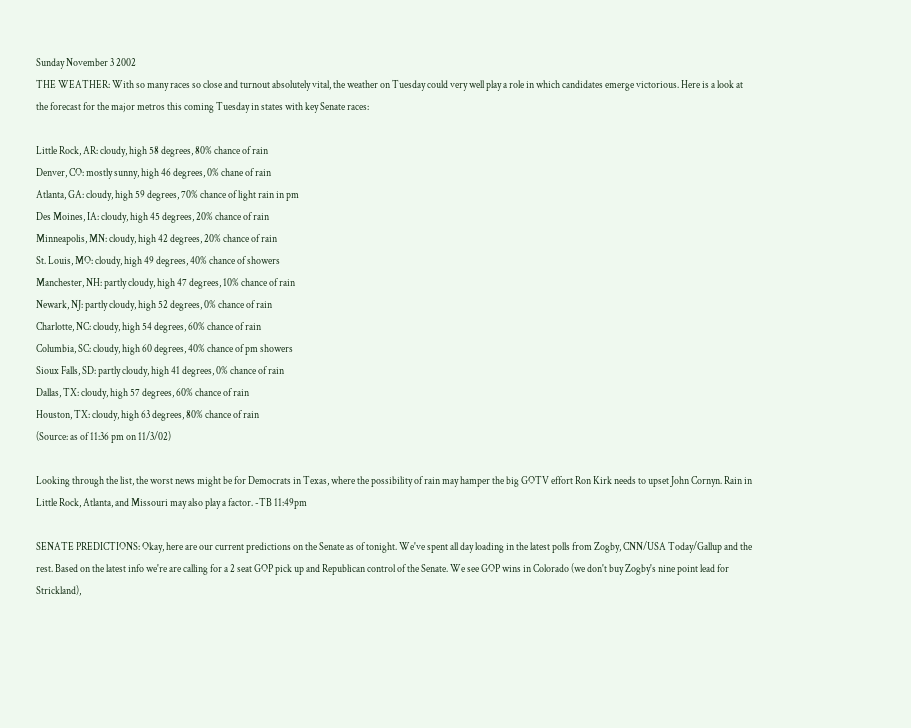Sunday November 3 2002
THE WEATHER: With so many races so close and turnout absolutely vital, the weather on Tuesday could very well play a role in which candidates emerge victorious. Here is a look at the forecast for the major metros this coming Tuesday in states with key Senate races:

Little Rock, AR: cloudy, high 58 degrees, 80% chance of rain
Denver, CO: mostly sunny, high 46 degrees, 0% chane of rain
Atlanta, GA: cloudy, high 59 degrees, 70% chance of light rain in pm
Des Moines, IA: cloudy, high 45 degrees, 20% chance of rain
Minneapolis, MN: cloudy, high 42 degrees, 20% chance of rain
St. Louis, MO: cloudy, high 49 degrees, 40% chance of showers
Manchester, NH: partly cloudy, high 47 degrees, 10% chance of rain
Newark, NJ: partly cloudy, high 52 degrees, 0% chance of rain
Charlotte, NC: cloudy, high 54 degrees, 60% chance of rain
Columbia, SC: cloudy, high 60 degrees, 40% chance of pm showers
Sioux Falls, SD: partly cloudy, high 41 degrees, 0% chance of rain
Dallas, TX: cloudy, high 57 degrees, 60% chance of rain
Houston, TX: cloudy, high 63 degrees, 80% chance of rain
(Source: as of 11:36 pm on 11/3/02)

Looking through the list, the worst news might be for Democrats in Texas, where the possibility of rain may hamper the big GOTV effort Ron Kirk needs to upset John Cornyn. Rain in Little Rock, Atlanta, and Missouri may also play a factor. -TB 11:49pm

SENATE PREDICTIONS: Okay, here are our current predictions on the Senate as of tonight. We've spent all day loading in the latest polls from Zogby, CNN/USA Today/Gallup and the rest. Based on the latest info we're are calling for a 2 seat GOP pick up and Republican control of the Senate. We see GOP wins in Colorado (we don't buy Zogby's nine point lead for Strickland),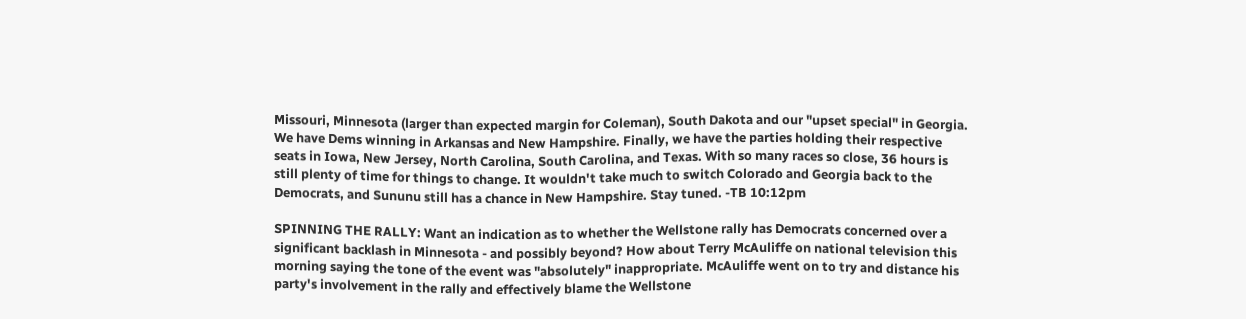Missouri, Minnesota (larger than expected margin for Coleman), South Dakota and our "upset special" in Georgia. We have Dems winning in Arkansas and New Hampshire. Finally, we have the parties holding their respective seats in Iowa, New Jersey, North Carolina, South Carolina, and Texas. With so many races so close, 36 hours is still plenty of time for things to change. It wouldn't take much to switch Colorado and Georgia back to the Democrats, and Sununu still has a chance in New Hampshire. Stay tuned. -TB 10:12pm

SPINNING THE RALLY: Want an indication as to whether the Wellstone rally has Democrats concerned over a significant backlash in Minnesota - and possibly beyond? How about Terry McAuliffe on national television this morning saying the tone of the event was "absolutely" inappropriate. McAuliffe went on to try and distance his party's involvement in the rally and effectively blame the Wellstone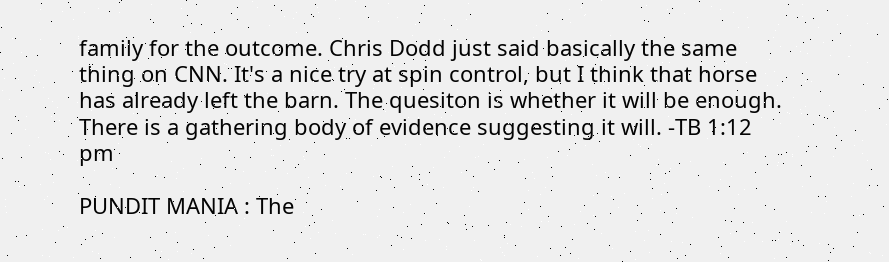family for the outcome. Chris Dodd just said basically the same thing on CNN. It's a nice try at spin control, but I think that horse has already left the barn. The quesiton is whether it will be enough. There is a gathering body of evidence suggesting it will. -TB 1:12 pm

PUNDIT MANIA : The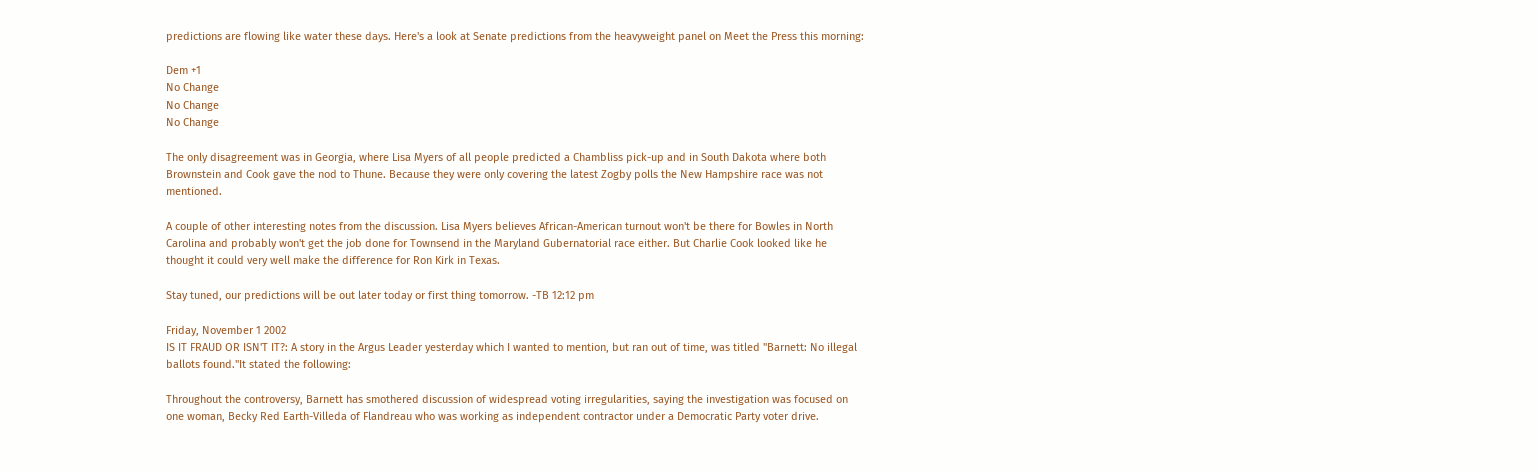predictions are flowing like water these days. Here's a look at Senate predictions from the heavyweight panel on Meet the Press this morning:

Dem +1
No Change
No Change
No Change

The only disagreement was in Georgia, where Lisa Myers of all people predicted a Chambliss pick-up and in South Dakota where both Brownstein and Cook gave the nod to Thune. Because they were only covering the latest Zogby polls the New Hampshire race was not mentioned.

A couple of other interesting notes from the discussion. Lisa Myers believes African-American turnout won't be there for Bowles in North Carolina and probably won't get the job done for Townsend in the Maryland Gubernatorial race either. But Charlie Cook looked like he thought it could very well make the difference for Ron Kirk in Texas.

Stay tuned, our predictions will be out later today or first thing tomorrow. -TB 12:12 pm

Friday, November 1 2002
IS IT FRAUD OR ISN'T IT?: A story in the Argus Leader yesterday which I wanted to mention, but ran out of time, was titled "Barnett: No illegal ballots found."It stated the following:

Throughout the controversy, Barnett has smothered discussion of widespread voting irregularities, saying the investigation was focused on one woman, Becky Red Earth-Villeda of Flandreau who was working as independent contractor under a Democratic Party voter drive.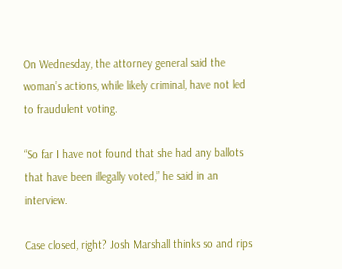On Wednesday, the attorney general said the woman’s actions, while likely criminal, have not led to fraudulent voting.

“So far I have not found that she had any ballots that have been illegally voted,” he said in an interview.

Case closed, right? Josh Marshall thinks so and rips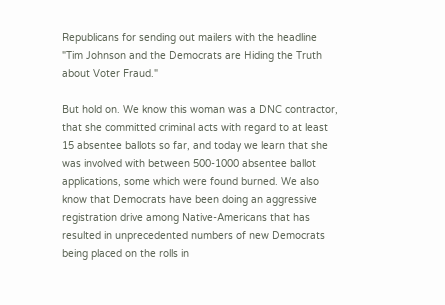Republicans for sending out mailers with the headline "Tim Johnson and the Democrats are Hiding the Truth about Voter Fraud."

But hold on. We know this woman was a DNC contractor, that she committed criminal acts with regard to at least 15 absentee ballots so far, and today we learn that she was involved with between 500-1000 absentee ballot applications, some which were found burned. We also know that Democrats have been doing an aggressive registration drive among Native-Americans that has resulted in unprecedented numbers of new Democrats being placed on the rolls in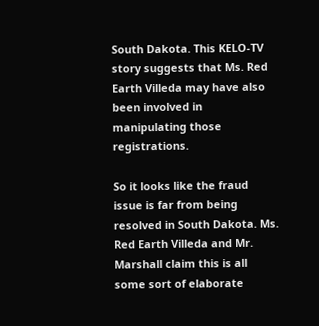South Dakota. This KELO-TV story suggests that Ms. Red Earth Villeda may have also been involved in manipulating those registrations.

So it looks like the fraud issue is far from being resolved in South Dakota. Ms. Red Earth Villeda and Mr. Marshall claim this is all some sort of elaborate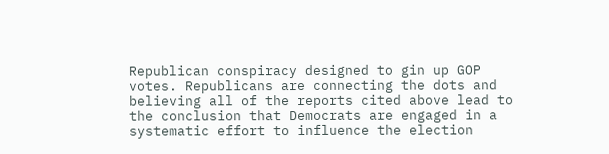Republican conspiracy designed to gin up GOP votes. Republicans are connecting the dots and believing all of the reports cited above lead to the conclusion that Democrats are engaged in a systematic effort to influence the election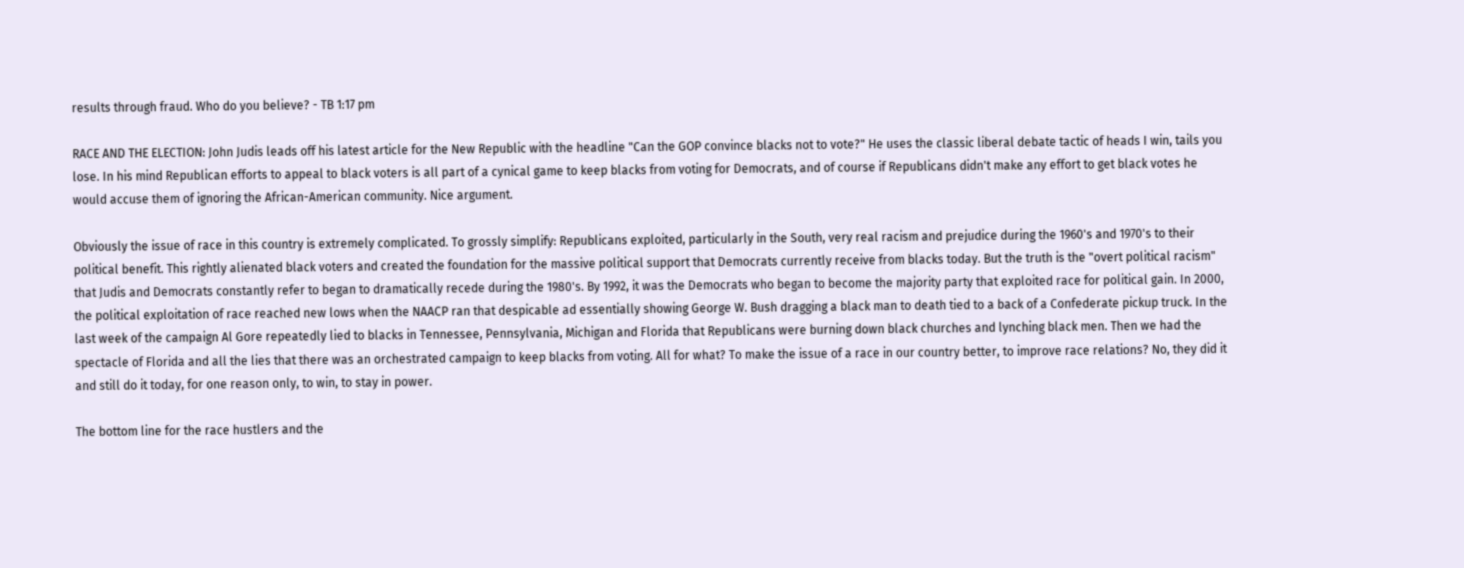results through fraud. Who do you believe? - TB 1:17 pm

RACE AND THE ELECTION: John Judis leads off his latest article for the New Republic with the headline "Can the GOP convince blacks not to vote?" He uses the classic liberal debate tactic of heads I win, tails you lose. In his mind Republican efforts to appeal to black voters is all part of a cynical game to keep blacks from voting for Democrats, and of course if Republicans didn't make any effort to get black votes he would accuse them of ignoring the African-American community. Nice argument.

Obviously the issue of race in this country is extremely complicated. To grossly simplify: Republicans exploited, particularly in the South, very real racism and prejudice during the 1960's and 1970's to their political benefit. This rightly alienated black voters and created the foundation for the massive political support that Democrats currently receive from blacks today. But the truth is the "overt political racism" that Judis and Democrats constantly refer to began to dramatically recede during the 1980's. By 1992, it was the Democrats who began to become the majority party that exploited race for political gain. In 2000, the political exploitation of race reached new lows when the NAACP ran that despicable ad essentially showing George W. Bush dragging a black man to death tied to a back of a Confederate pickup truck. In the last week of the campaign Al Gore repeatedly lied to blacks in Tennessee, Pennsylvania, Michigan and Florida that Republicans were burning down black churches and lynching black men. Then we had the spectacle of Florida and all the lies that there was an orchestrated campaign to keep blacks from voting. All for what? To make the issue of a race in our country better, to improve race relations? No, they did it and still do it today, for one reason only, to win, to stay in power.

The bottom line for the race hustlers and the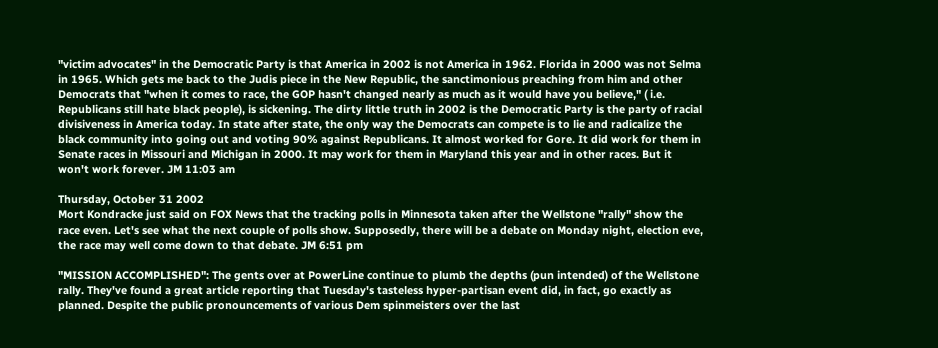"victim advocates" in the Democratic Party is that America in 2002 is not America in 1962. Florida in 2000 was not Selma in 1965. Which gets me back to the Judis piece in the New Republic, the sanctimonious preaching from him and other Democrats that "when it comes to race, the GOP hasn't changed nearly as much as it would have you believe," ( i.e. Republicans still hate black people), is sickening. The dirty little truth in 2002 is the Democratic Party is the party of racial divisiveness in America today. In state after state, the only way the Democrats can compete is to lie and radicalize the black community into going out and voting 90% against Republicans. It almost worked for Gore. It did work for them in Senate races in Missouri and Michigan in 2000. It may work for them in Maryland this year and in other races. But it won't work forever. JM 11:03 am

Thursday, October 31 2002
Mort Kondracke just said on FOX News that the tracking polls in Minnesota taken after the Wellstone "rally" show the race even. Let's see what the next couple of polls show. Supposedly, there will be a debate on Monday night, election eve, the race may well come down to that debate. JM 6:51 pm

"MISSION ACCOMPLISHED": The gents over at PowerLine continue to plumb the depths (pun intended) of the Wellstone rally. They've found a great article reporting that Tuesday's tasteless hyper-partisan event did, in fact, go exactly as planned. Despite the public pronouncements of various Dem spinmeisters over the last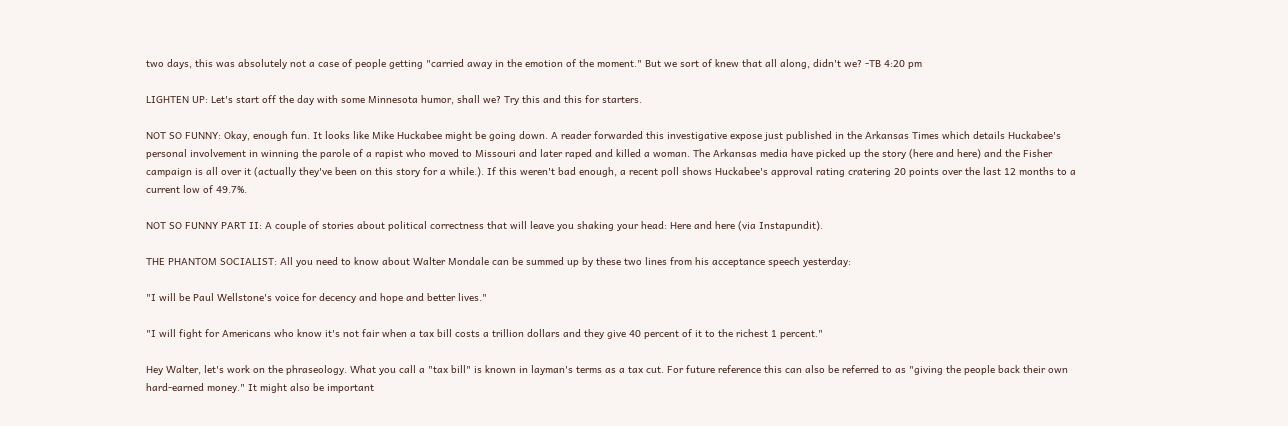two days, this was absolutely not a case of people getting "carried away in the emotion of the moment." But we sort of knew that all along, didn't we? -TB 4:20 pm

LIGHTEN UP: Let's start off the day with some Minnesota humor, shall we? Try this and this for starters.

NOT SO FUNNY: Okay, enough fun. It looks like Mike Huckabee might be going down. A reader forwarded this investigative expose just published in the Arkansas Times which details Huckabee's personal involvement in winning the parole of a rapist who moved to Missouri and later raped and killed a woman. The Arkansas media have picked up the story (here and here) and the Fisher campaign is all over it (actually they've been on this story for a while.). If this weren't bad enough, a recent poll shows Huckabee's approval rating cratering 20 points over the last 12 months to a current low of 49.7%.

NOT SO FUNNY PART II: A couple of stories about political correctness that will leave you shaking your head: Here and here (via Instapundit).

THE PHANTOM SOCIALIST: All you need to know about Walter Mondale can be summed up by these two lines from his acceptance speech yesterday:

"I will be Paul Wellstone's voice for decency and hope and better lives."

"I will fight for Americans who know it's not fair when a tax bill costs a trillion dollars and they give 40 percent of it to the richest 1 percent."

Hey Walter, let's work on the phraseology. What you call a "tax bill" is known in layman's terms as a tax cut. For future reference this can also be referred to as "giving the people back their own hard-earned money." It might also be important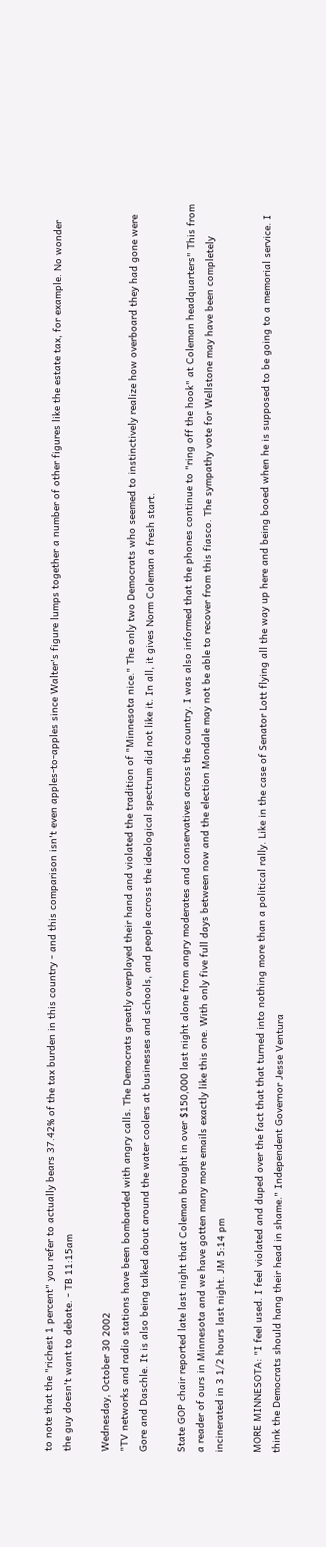to note that the "richest 1 percent" you refer to actually bears 37.42% of the tax burden in this country - and this comparison isn't even apples-to-apples since Walter's figure lumps together a number of other figures like the estate tax, for example. No wonder the guy doesn't want to debate. - TB 11:15am

Wednesday, October 30 2002
"TV networks and radio stations have been bombarded with angry calls. The Democrats greatly overplayed their hand and violated the tradition of "Minnesota nice." The only two Democrats who seemed to instinctively realize how overboard they had gone were Gore and Daschle. It is also being talked about around the water coolers at businesses and schools, and people across the ideological spectrum did not like it. In all, it gives Norm Coleman a fresh start.

State GOP chair reported late last night that Coleman brought in over $150,000 last night alone from angry moderates and conservatives across the country. I was also informed that the phones continue to "ring off the hook" at Coleman headquarters" This from a reader of ours in Minnesota and we have gotten many more emails exactly like this one. With only five full days between now and the election Mondale may not be able to recover from this fiasco. The sympathy vote for Wellstone may have been completely incinerated in 3 1/2 hours last night. JM 5:14 pm

MORE MINNESOTA: "I feel used. I feel violated and duped over the fact that that turned into nothing more than a political rally. Like in the case of Senator Lott flying all the way up here and being booed when he is supposed to be going to a memorial service. I think the Democrats should hang their head in shame." Independent Governor Jesse Ventura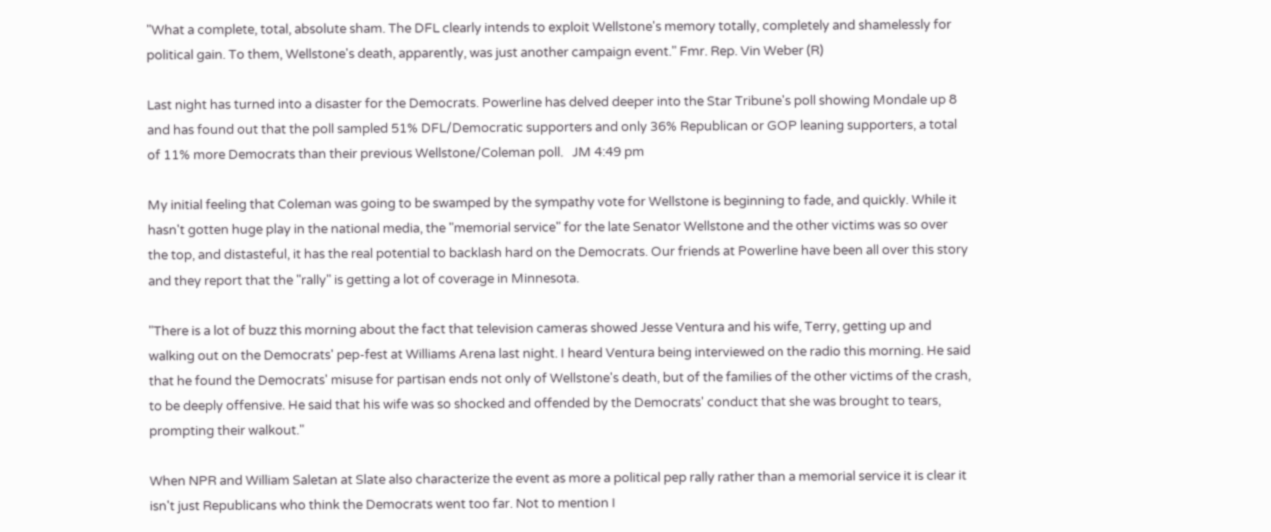"What a complete, total, absolute sham. The DFL clearly intends to exploit Wellstone's memory totally, completely and shamelessly for political gain. To them, Wellstone's death, apparently, was just another campaign event." Fmr. Rep. Vin Weber (R)

Last night has turned into a disaster for the Democrats. Powerline has delved deeper into the Star Tribune's poll showing Mondale up 8 and has found out that the poll sampled 51% DFL/Democratic supporters and only 36% Republican or GOP leaning supporters, a total of 11% more Democrats than their previous Wellstone/Coleman poll.   JM 4:49 pm

My initial feeling that Coleman was going to be swamped by the sympathy vote for Wellstone is beginning to fade, and quickly. While it hasn't gotten huge play in the national media, the "memorial service" for the late Senator Wellstone and the other victims was so over the top, and distasteful, it has the real potential to backlash hard on the Democrats. Our friends at Powerline have been all over this story and they report that the "rally" is getting a lot of coverage in Minnesota.

"There is a lot of buzz this morning about the fact that television cameras showed Jesse Ventura and his wife, Terry, getting up and walking out on the Democrats' pep-fest at Williams Arena last night. I heard Ventura being interviewed on the radio this morning. He said that he found the Democrats' misuse for partisan ends not only of Wellstone's death, but of the families of the other victims of the crash, to be deeply offensive. He said that his wife was so shocked and offended by the Democrats' conduct that she was brought to tears, prompting their walkout."

When NPR and William Saletan at Slate also characterize the event as more a political pep rally rather than a memorial service it is clear it isn't just Republicans who think the Democrats went too far. Not to mention I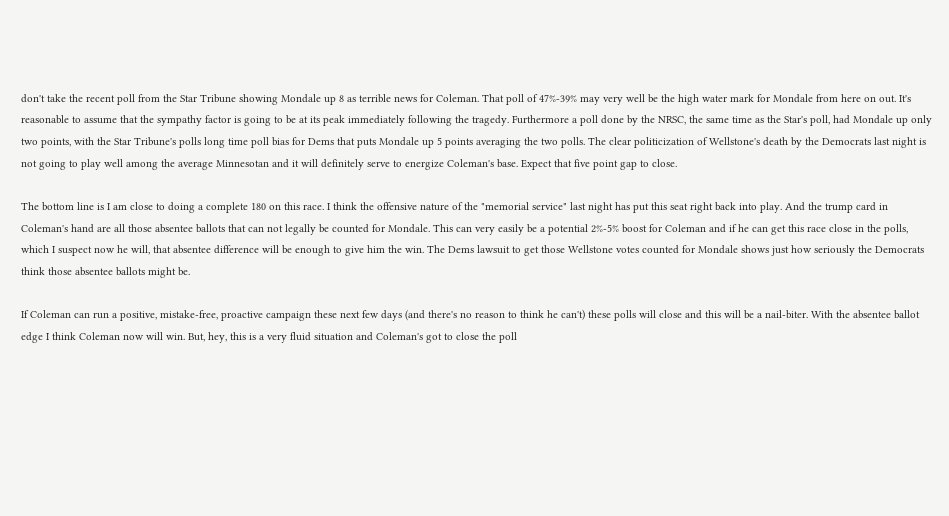don't take the recent poll from the Star Tribune showing Mondale up 8 as terrible news for Coleman. That poll of 47%-39% may very well be the high water mark for Mondale from here on out. It's reasonable to assume that the sympathy factor is going to be at its peak immediately following the tragedy. Furthermore a poll done by the NRSC, the same time as the Star's poll, had Mondale up only two points, with the Star Tribune's polls long time poll bias for Dems that puts Mondale up 5 points averaging the two polls. The clear politicization of Wellstone's death by the Democrats last night is not going to play well among the average Minnesotan and it will definitely serve to energize Coleman's base. Expect that five point gap to close.

The bottom line is I am close to doing a complete 180 on this race. I think the offensive nature of the "memorial service" last night has put this seat right back into play. And the trump card in Coleman's hand are all those absentee ballots that can not legally be counted for Mondale. This can very easily be a potential 2%-5% boost for Coleman and if he can get this race close in the polls, which I suspect now he will, that absentee difference will be enough to give him the win. The Dems lawsuit to get those Wellstone votes counted for Mondale shows just how seriously the Democrats think those absentee ballots might be.

If Coleman can run a positive, mistake-free, proactive campaign these next few days (and there's no reason to think he can't) these polls will close and this will be a nail-biter. With the absentee ballot edge I think Coleman now will win. But, hey, this is a very fluid situation and Coleman's got to close the poll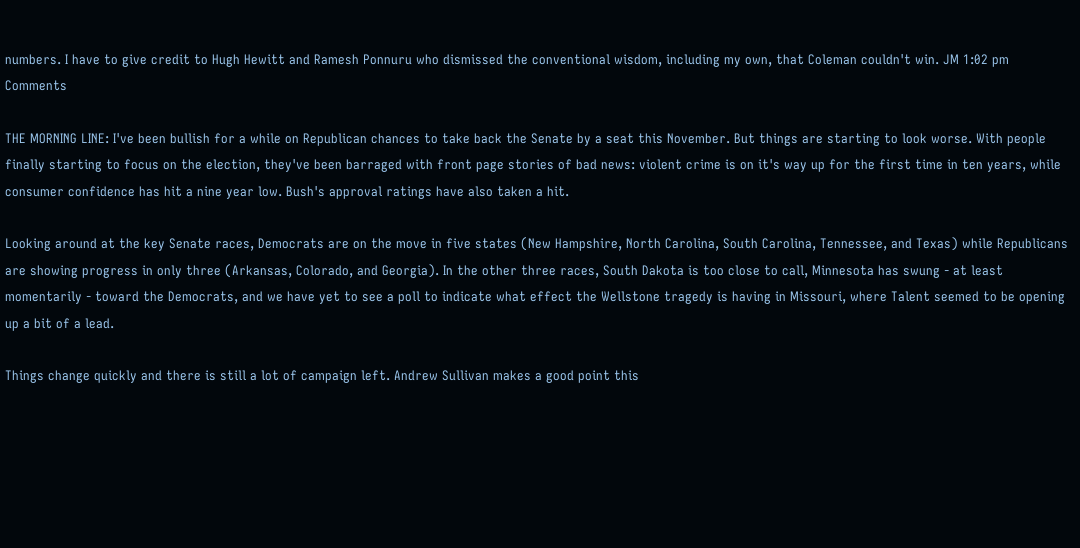numbers. I have to give credit to Hugh Hewitt and Ramesh Ponnuru who dismissed the conventional wisdom, including my own, that Coleman couldn't win. JM 1:02 pm       Comments

THE MORNING LINE: I've been bullish for a while on Republican chances to take back the Senate by a seat this November. But things are starting to look worse. With people finally starting to focus on the election, they've been barraged with front page stories of bad news: violent crime is on it's way up for the first time in ten years, while consumer confidence has hit a nine year low. Bush's approval ratings have also taken a hit.

Looking around at the key Senate races, Democrats are on the move in five states (New Hampshire, North Carolina, South Carolina, Tennessee, and Texas) while Republicans are showing progress in only three (Arkansas, Colorado, and Georgia). In the other three races, South Dakota is too close to call, Minnesota has swung - at least momentarily - toward the Democrats, and we have yet to see a poll to indicate what effect the Wellstone tragedy is having in Missouri, where Talent seemed to be opening up a bit of a lead.

Things change quickly and there is still a lot of campaign left. Andrew Sullivan makes a good point this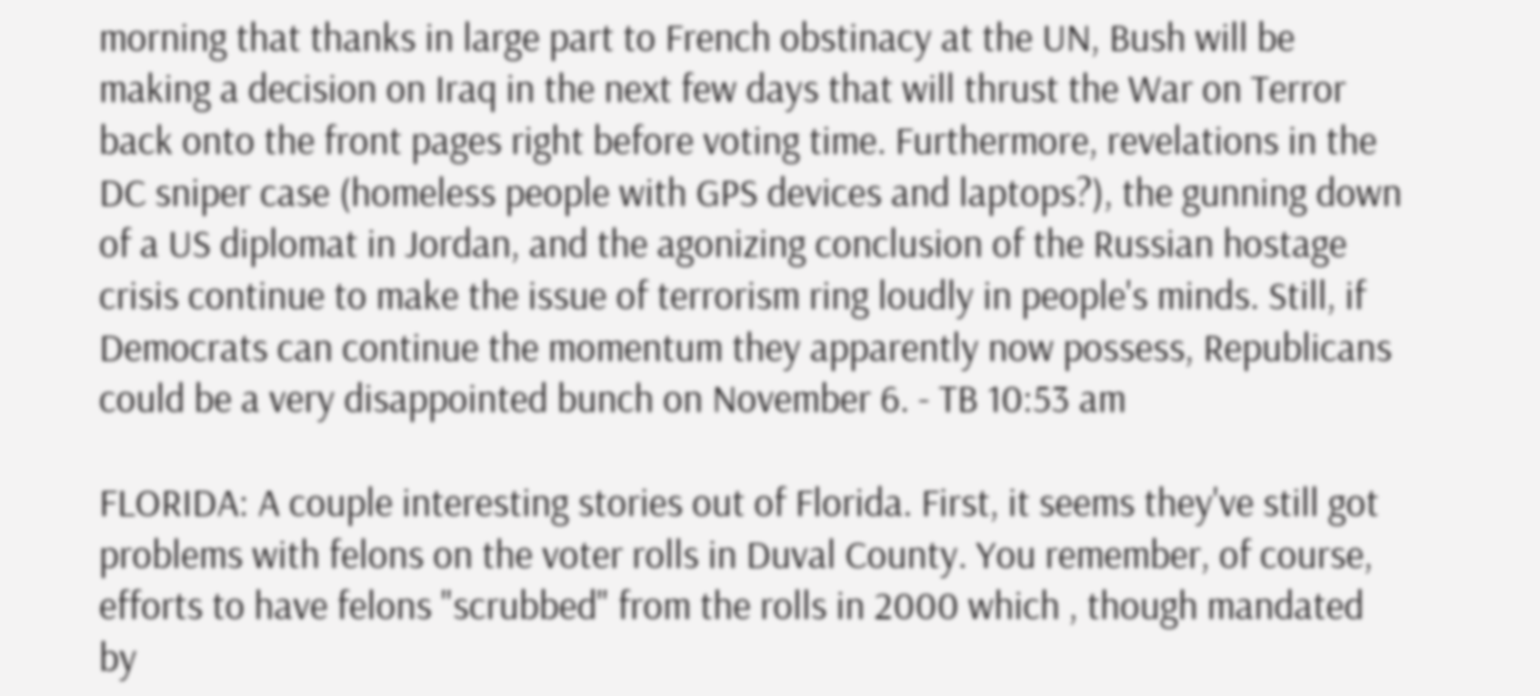morning that thanks in large part to French obstinacy at the UN, Bush will be making a decision on Iraq in the next few days that will thrust the War on Terror back onto the front pages right before voting time. Furthermore, revelations in the DC sniper case (homeless people with GPS devices and laptops?), the gunning down of a US diplomat in Jordan, and the agonizing conclusion of the Russian hostage crisis continue to make the issue of terrorism ring loudly in people's minds. Still, if Democrats can continue the momentum they apparently now possess, Republicans could be a very disappointed bunch on November 6. - TB 10:53 am

FLORIDA: A couple interesting stories out of Florida. First, it seems they've still got problems with felons on the voter rolls in Duval County. You remember, of course, efforts to have felons "scrubbed" from the rolls in 2000 which , though mandated by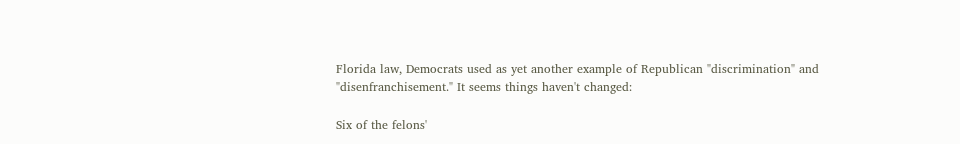Florida law, Democrats used as yet another example of Republican "discrimination" and "disenfranchisement." It seems things haven't changed:

Six of the felons'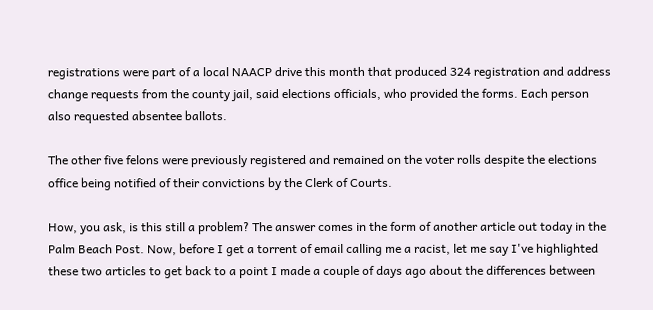registrations were part of a local NAACP drive this month that produced 324 registration and address change requests from the county jail, said elections officials, who provided the forms. Each person also requested absentee ballots.

The other five felons were previously registered and remained on the voter rolls despite the elections office being notified of their convictions by the Clerk of Courts.

How, you ask, is this still a problem? The answer comes in the form of another article out today in the Palm Beach Post. Now, before I get a torrent of email calling me a racist, let me say I've highlighted these two articles to get back to a point I made a couple of days ago about the differences between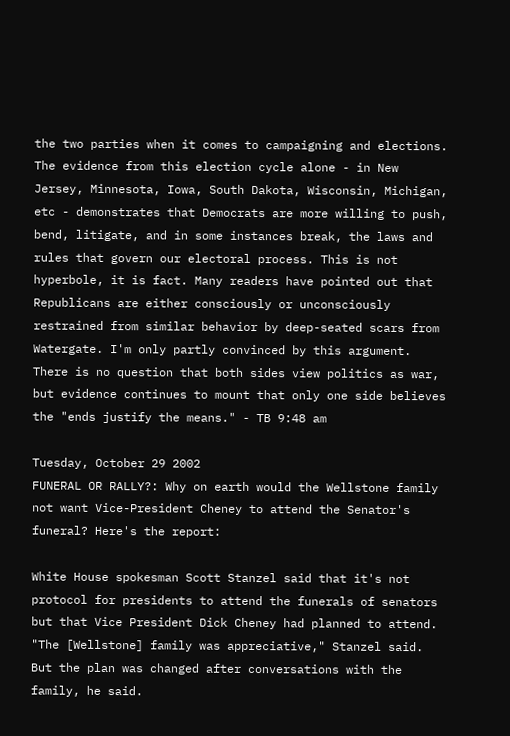the two parties when it comes to campaigning and elections. The evidence from this election cycle alone - in New Jersey, Minnesota, Iowa, South Dakota, Wisconsin, Michigan, etc - demonstrates that Democrats are more willing to push, bend, litigate, and in some instances break, the laws and rules that govern our electoral process. This is not hyperbole, it is fact. Many readers have pointed out that Republicans are either consciously or unconsciously restrained from similar behavior by deep-seated scars from Watergate. I'm only partly convinced by this argument. There is no question that both sides view politics as war, but evidence continues to mount that only one side believes the "ends justify the means." - TB 9:48 am

Tuesday, October 29 2002
FUNERAL OR RALLY?: Why on earth would the Wellstone family not want Vice-President Cheney to attend the Senator's funeral? Here's the report:

White House spokesman Scott Stanzel said that it's not protocol for presidents to attend the funerals of senators but that Vice President Dick Cheney had planned to attend. "The [Wellstone] family was appreciative," Stanzel said. But the plan was changed after conversations with the family, he said.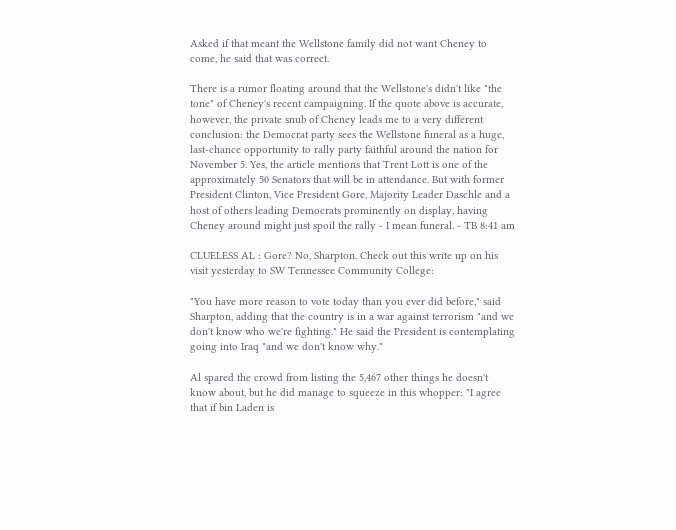Asked if that meant the Wellstone family did not want Cheney to come, he said that was correct.

There is a rumor floating around that the Wellstone's didn't like "the tone" of Cheney's recent campaigning. If the quote above is accurate, however, the private snub of Cheney leads me to a very different conclusion: the Democrat party sees the Wellstone funeral as a huge, last-chance opportunity to rally party faithful around the nation for November 5. Yes, the article mentions that Trent Lott is one of the approximately 50 Senators that will be in attendance. But with former President Clinton, Vice President Gore, Majority Leader Daschle and a host of others leading Democrats prominently on display, having Cheney around might just spoil the rally - I mean funeral. - TB 8:41 am

CLUELESS AL : Gore? No, Sharpton. Check out this write up on his visit yesterday to SW Tennessee Community College:

"You have more reason to vote today than you ever did before," said Sharpton, adding that the country is in a war against terrorism "and we don't know who we're fighting." He said the President is contemplating going into Iraq "and we don't know why."

Al spared the crowd from listing the 5,467 other things he doesn't know about, but he did manage to squeeze in this whopper: "I agree that if bin Laden is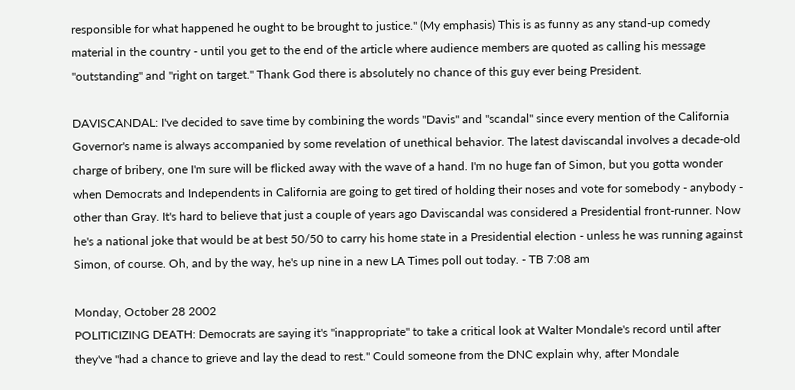responsible for what happened he ought to be brought to justice." (My emphasis) This is as funny as any stand-up comedy material in the country - until you get to the end of the article where audience members are quoted as calling his message "outstanding" and "right on target." Thank God there is absolutely no chance of this guy ever being President.

DAVISCANDAL: I've decided to save time by combining the words "Davis" and "scandal" since every mention of the California Governor's name is always accompanied by some revelation of unethical behavior. The latest daviscandal involves a decade-old charge of bribery, one I'm sure will be flicked away with the wave of a hand. I'm no huge fan of Simon, but you gotta wonder when Democrats and Independents in California are going to get tired of holding their noses and vote for somebody - anybody - other than Gray. It's hard to believe that just a couple of years ago Daviscandal was considered a Presidential front-runner. Now he's a national joke that would be at best 50/50 to carry his home state in a Presidential election - unless he was running against Simon, of course. Oh, and by the way, he's up nine in a new LA Times poll out today. - TB 7:08 am

Monday, October 28 2002
POLITICIZING DEATH: Democrats are saying it's "inappropriate" to take a critical look at Walter Mondale's record until after they've "had a chance to grieve and lay the dead to rest." Could someone from the DNC explain why, after Mondale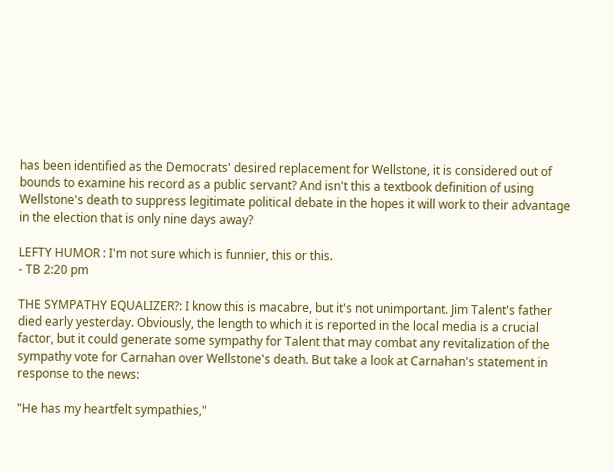has been identified as the Democrats' desired replacement for Wellstone, it is considered out of bounds to examine his record as a public servant? And isn't this a textbook definition of using Wellstone's death to suppress legitimate political debate in the hopes it will work to their advantage in the election that is only nine days away?

LEFTY HUMOR : I'm not sure which is funnier, this or this.
- TB 2:20 pm

THE SYMPATHY EQUALIZER?: I know this is macabre, but it's not unimportant. Jim Talent's father died early yesterday. Obviously, the length to which it is reported in the local media is a crucial factor, but it could generate some sympathy for Talent that may combat any revitalization of the sympathy vote for Carnahan over Wellstone's death. But take a look at Carnahan's statement in response to the news:

"He has my heartfelt sympathies,"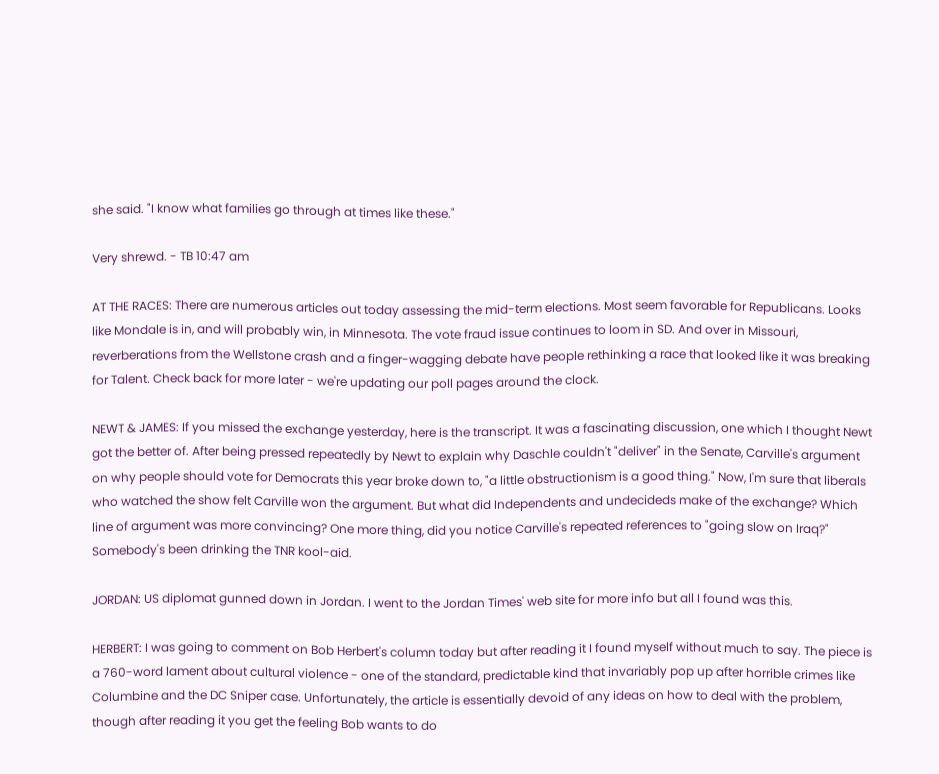she said. "I know what families go through at times like these."

Very shrewd. - TB 10:47 am

AT THE RACES: There are numerous articles out today assessing the mid-term elections. Most seem favorable for Republicans. Looks like Mondale is in, and will probably win, in Minnesota. The vote fraud issue continues to loom in SD. And over in Missouri, reverberations from the Wellstone crash and a finger-wagging debate have people rethinking a race that looked like it was breaking for Talent. Check back for more later - we're updating our poll pages around the clock.

NEWT & JAMES: If you missed the exchange yesterday, here is the transcript. It was a fascinating discussion, one which I thought Newt got the better of. After being pressed repeatedly by Newt to explain why Daschle couldn't "deliver" in the Senate, Carville's argument on why people should vote for Democrats this year broke down to, "a little obstructionism is a good thing." Now, I'm sure that liberals who watched the show felt Carville won the argument. But what did Independents and undecideds make of the exchange? Which line of argument was more convincing? One more thing, did you notice Carville's repeated references to "going slow on Iraq?" Somebody's been drinking the TNR kool-aid.

JORDAN: US diplomat gunned down in Jordan. I went to the Jordan Times' web site for more info but all I found was this.

HERBERT: I was going to comment on Bob Herbert's column today but after reading it I found myself without much to say. The piece is a 760-word lament about cultural violence - one of the standard, predictable kind that invariably pop up after horrible crimes like Columbine and the DC Sniper case. Unfortunately, the article is essentially devoid of any ideas on how to deal with the problem, though after reading it you get the feeling Bob wants to do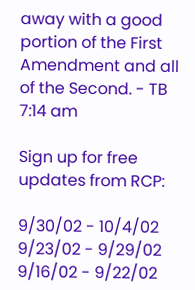away with a good portion of the First Amendment and all of the Second. - TB 7:14 am

Sign up for free updates from RCP:

9/30/02 - 10/4/02
9/23/02 - 9/29/02
9/16/02 - 9/22/02